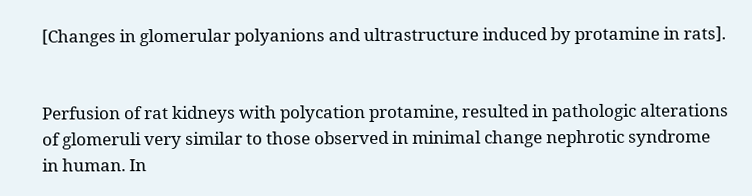[Changes in glomerular polyanions and ultrastructure induced by protamine in rats].


Perfusion of rat kidneys with polycation protamine, resulted in pathologic alterations of glomeruli very similar to those observed in minimal change nephrotic syndrome in human. In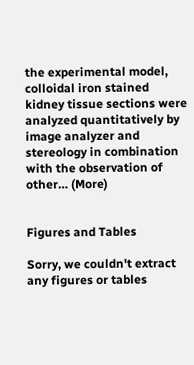the experimental model, colloidal iron stained kidney tissue sections were analyzed quantitatively by image analyzer and stereology in combination with the observation of other… (More)


Figures and Tables

Sorry, we couldn't extract any figures or tables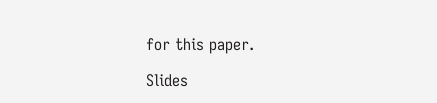for this paper.

Slides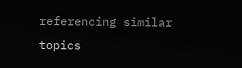referencing similar topics